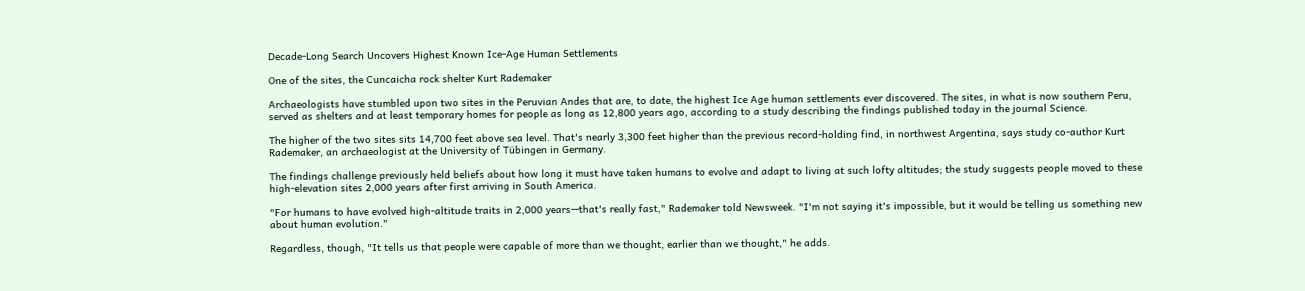Decade-Long Search Uncovers Highest Known Ice-Age Human Settlements

One of the sites, the Cuncaicha rock shelter Kurt Rademaker

Archaeologists have stumbled upon two sites in the Peruvian Andes that are, to date, the highest Ice Age human settlements ever discovered. The sites, in what is now southern Peru, served as shelters and at least temporary homes for people as long as 12,800 years ago, according to a study describing the findings published today in the journal Science.

The higher of the two sites sits 14,700 feet above sea level. That's nearly 3,300 feet higher than the previous record-holding find, in northwest Argentina, says study co-author Kurt Rademaker, an archaeologist at the University of Tübingen in Germany.

The findings challenge previously held beliefs about how long it must have taken humans to evolve and adapt to living at such lofty altitudes; the study suggests people moved to these high-elevation sites 2,000 years after first arriving in South America.

"For humans to have evolved high-altitude traits in 2,000 years—that's really fast," Rademaker told Newsweek. "I'm not saying it's impossible, but it would be telling us something new about human evolution."

Regardless, though, "It tells us that people were capable of more than we thought, earlier than we thought," he adds.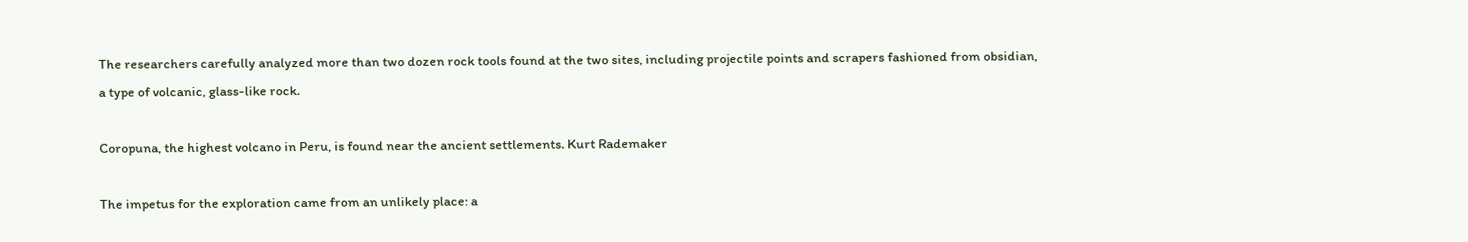The researchers carefully analyzed more than two dozen rock tools found at the two sites, including projectile points and scrapers fashioned from obsidian, a type of volcanic, glass-like rock.

Coropuna, the highest volcano in Peru, is found near the ancient settlements. Kurt Rademaker

The impetus for the exploration came from an unlikely place: a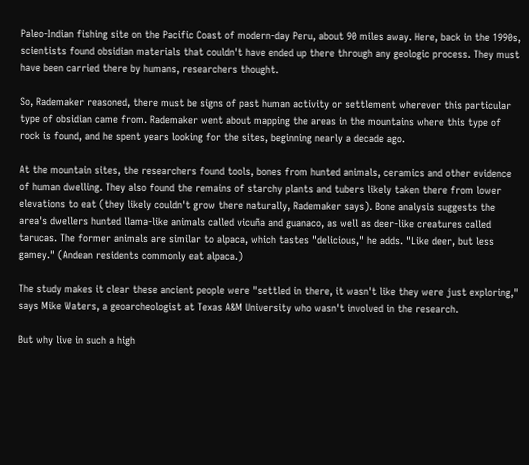Paleo-Indian fishing site on the Pacific Coast of modern-day Peru, about 90 miles away. Here, back in the 1990s, scientists found obsidian materials that couldn't have ended up there through any geologic process. They must have been carried there by humans, researchers thought.

So, Rademaker reasoned, there must be signs of past human activity or settlement wherever this particular type of obsidian came from. Rademaker went about mapping the areas in the mountains where this type of rock is found, and he spent years looking for the sites, beginning nearly a decade ago.

At the mountain sites, the researchers found tools, bones from hunted animals, ceramics and other evidence of human dwelling. They also found the remains of starchy plants and tubers likely taken there from lower elevations to eat (they likely couldn't grow there naturally, Rademaker says). Bone analysis suggests the area's dwellers hunted llama-like animals called vicuña and guanaco, as well as deer-like creatures called tarucas. The former animals are similar to alpaca, which tastes "delicious," he adds. "Like deer, but less gamey." (Andean residents commonly eat alpaca.)

The study makes it clear these ancient people were "settled in there, it wasn't like they were just exploring," says Mike Waters, a geoarcheologist at Texas A&M University who wasn't involved in the research.

But why live in such a high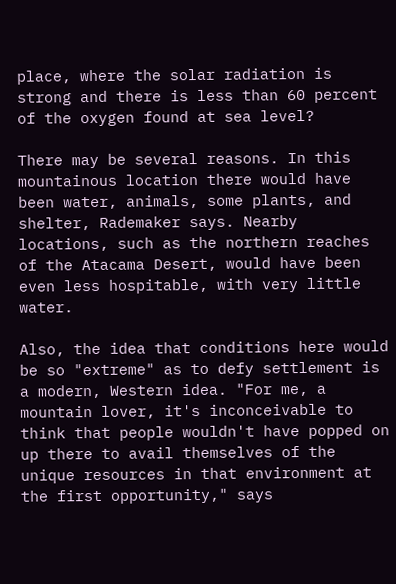place, where the solar radiation is strong and there is less than 60 percent of the oxygen found at sea level?

There may be several reasons. In this mountainous location there would have been water, animals, some plants, and shelter, Rademaker says. Nearby locations, such as the northern reaches of the Atacama Desert, would have been even less hospitable, with very little water.

Also, the idea that conditions here would be so "extreme" as to defy settlement is a modern, Western idea. "For me, a mountain lover, it's inconceivable to think that people wouldn't have popped on up there to avail themselves of the unique resources in that environment at the first opportunity," says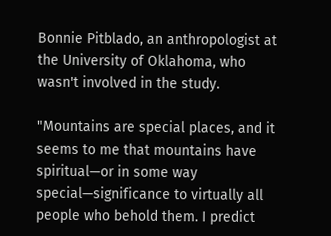Bonnie Pitblado, an anthropologist at the University of Oklahoma, who wasn't involved in the study.

"Mountains are special places, and it seems to me that mountains have spiritual—or in some way special—significance to virtually all people who behold them. I predict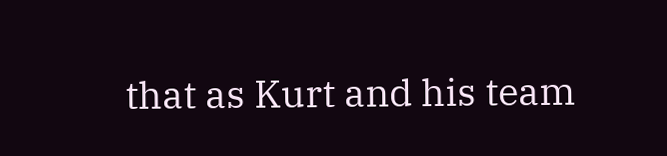that as Kurt and his team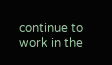continue to work in the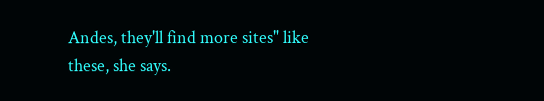Andes, they'll find more sites" like these, she says.